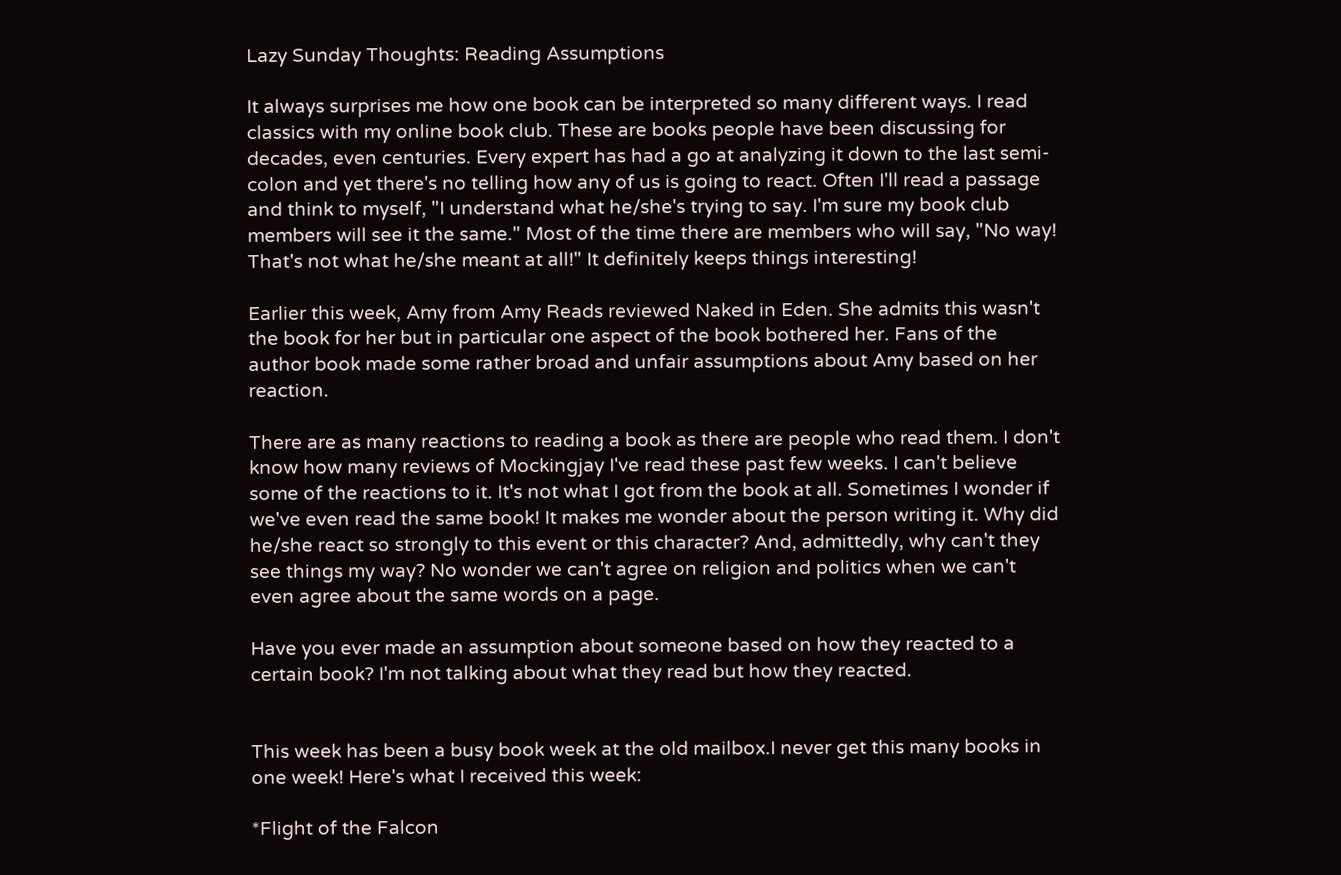Lazy Sunday Thoughts: Reading Assumptions

It always surprises me how one book can be interpreted so many different ways. I read classics with my online book club. These are books people have been discussing for decades, even centuries. Every expert has had a go at analyzing it down to the last semi-colon and yet there's no telling how any of us is going to react. Often I'll read a passage and think to myself, "I understand what he/she's trying to say. I'm sure my book club members will see it the same." Most of the time there are members who will say, "No way! That's not what he/she meant at all!" It definitely keeps things interesting!

Earlier this week, Amy from Amy Reads reviewed Naked in Eden. She admits this wasn't the book for her but in particular one aspect of the book bothered her. Fans of the author book made some rather broad and unfair assumptions about Amy based on her reaction.

There are as many reactions to reading a book as there are people who read them. I don't know how many reviews of Mockingjay I've read these past few weeks. I can't believe some of the reactions to it. It's not what I got from the book at all. Sometimes I wonder if we've even read the same book! It makes me wonder about the person writing it. Why did he/she react so strongly to this event or this character? And, admittedly, why can't they see things my way? No wonder we can't agree on religion and politics when we can't even agree about the same words on a page.

Have you ever made an assumption about someone based on how they reacted to a certain book? I'm not talking about what they read but how they reacted.


This week has been a busy book week at the old mailbox.I never get this many books in one week! Here's what I received this week:

*Flight of the Falcon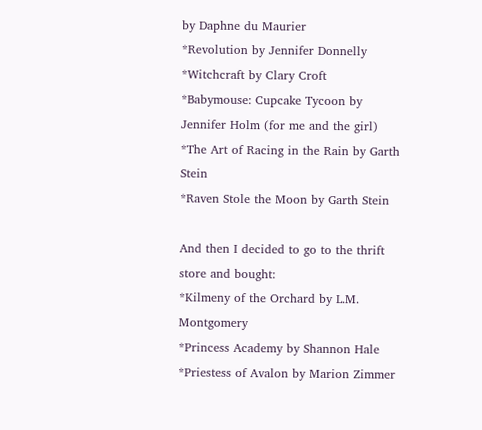by Daphne du Maurier
*Revolution by Jennifer Donnelly
*Witchcraft by Clary Croft
*Babymouse: Cupcake Tycoon by Jennifer Holm (for me and the girl)
*The Art of Racing in the Rain by Garth Stein
*Raven Stole the Moon by Garth Stein

And then I decided to go to the thrift store and bought:
*Kilmeny of the Orchard by L.M. Montgomery
*Princess Academy by Shannon Hale
*Priestess of Avalon by Marion Zimmer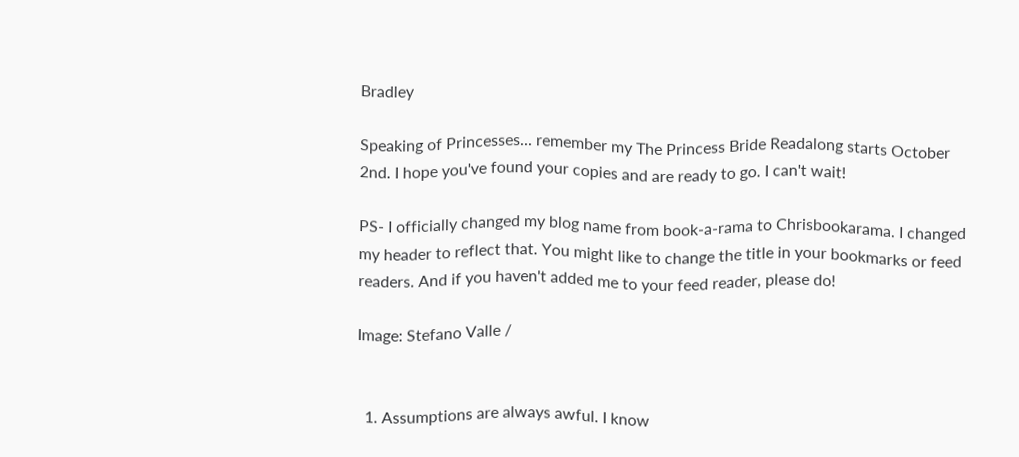Bradley

Speaking of Princesses... remember my The Princess Bride Readalong starts October 2nd. I hope you've found your copies and are ready to go. I can't wait!

PS- I officially changed my blog name from book-a-rama to Chrisbookarama. I changed my header to reflect that. You might like to change the title in your bookmarks or feed readers. And if you haven't added me to your feed reader, please do!

Image: Stefano Valle /


  1. Assumptions are always awful. I know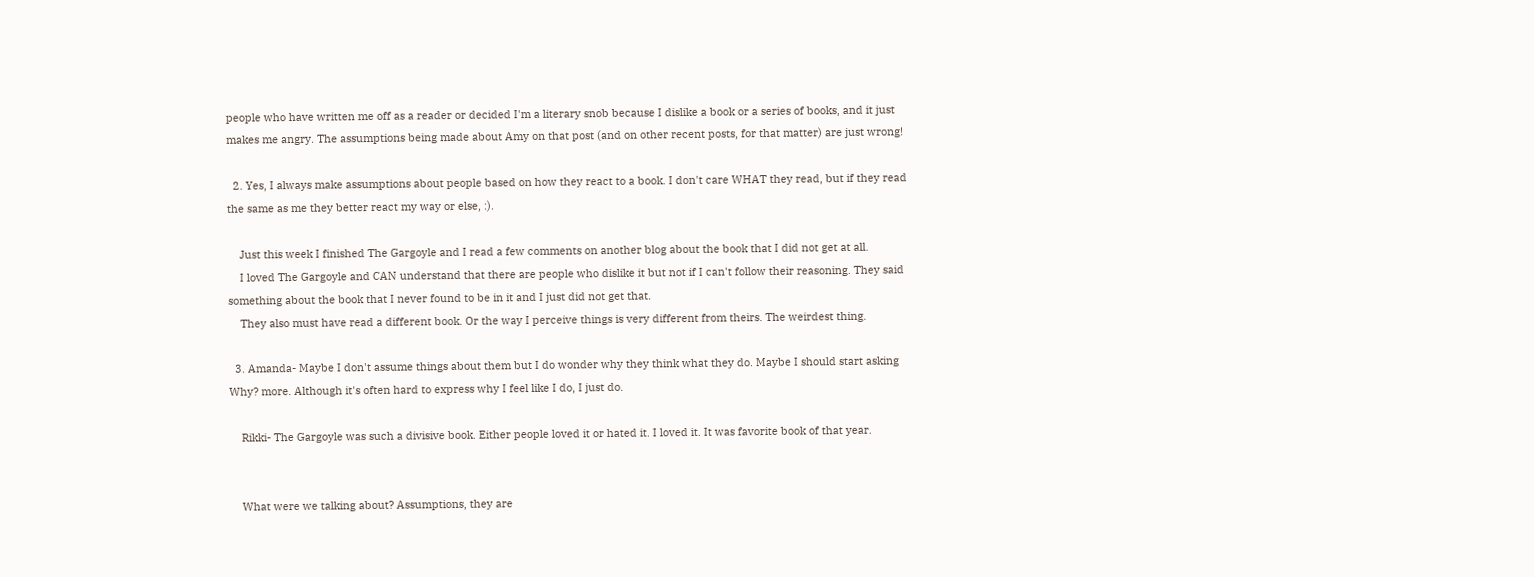people who have written me off as a reader or decided I'm a literary snob because I dislike a book or a series of books, and it just makes me angry. The assumptions being made about Amy on that post (and on other recent posts, for that matter) are just wrong!

  2. Yes, I always make assumptions about people based on how they react to a book. I don't care WHAT they read, but if they read the same as me they better react my way or else, :).

    Just this week I finished The Gargoyle and I read a few comments on another blog about the book that I did not get at all.
    I loved The Gargoyle and CAN understand that there are people who dislike it but not if I can't follow their reasoning. They said something about the book that I never found to be in it and I just did not get that.
    They also must have read a different book. Or the way I perceive things is very different from theirs. The weirdest thing.

  3. Amanda- Maybe I don't assume things about them but I do wonder why they think what they do. Maybe I should start asking Why? more. Although it's often hard to express why I feel like I do, I just do.

    Rikki- The Gargoyle was such a divisive book. Either people loved it or hated it. I loved it. It was favorite book of that year.


    What were we talking about? Assumptions, they are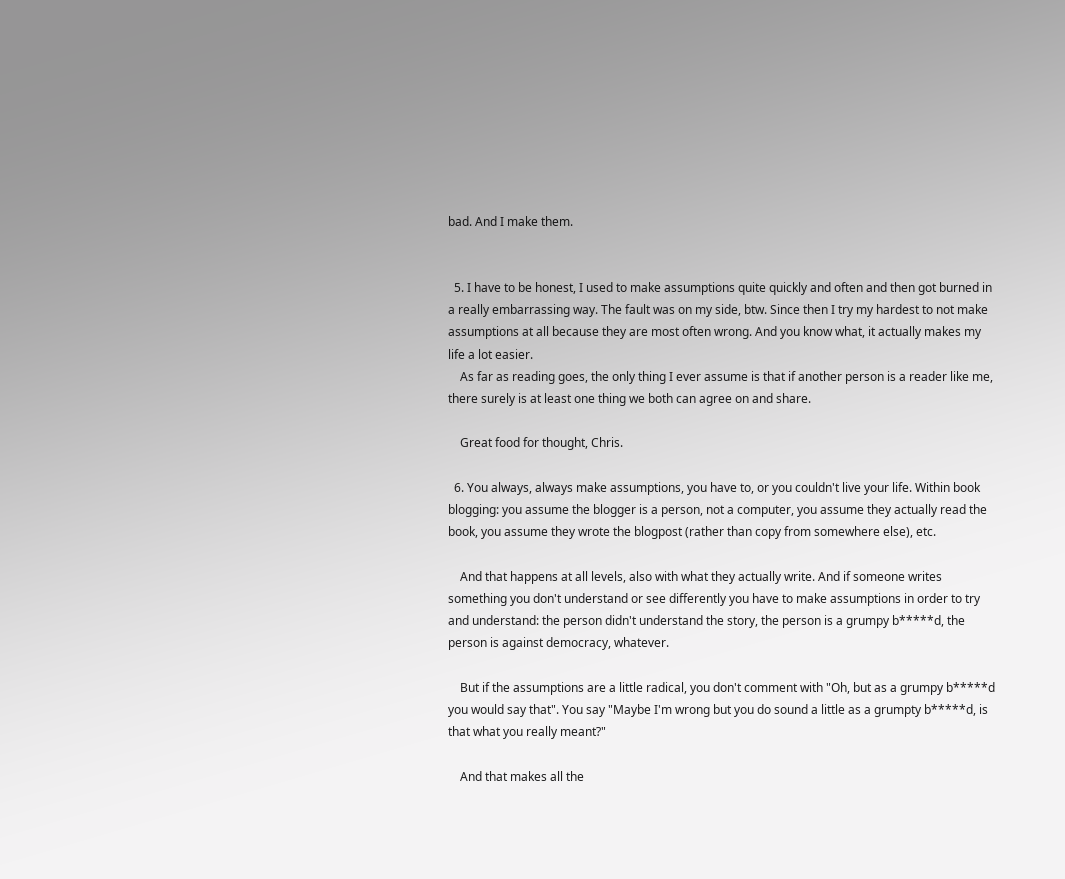bad. And I make them.


  5. I have to be honest, I used to make assumptions quite quickly and often and then got burned in a really embarrassing way. The fault was on my side, btw. Since then I try my hardest to not make assumptions at all because they are most often wrong. And you know what, it actually makes my life a lot easier.
    As far as reading goes, the only thing I ever assume is that if another person is a reader like me, there surely is at least one thing we both can agree on and share.

    Great food for thought, Chris.

  6. You always, always make assumptions, you have to, or you couldn't live your life. Within book blogging: you assume the blogger is a person, not a computer, you assume they actually read the book, you assume they wrote the blogpost (rather than copy from somewhere else), etc.

    And that happens at all levels, also with what they actually write. And if someone writes something you don't understand or see differently you have to make assumptions in order to try and understand: the person didn't understand the story, the person is a grumpy b*****d, the person is against democracy, whatever.

    But if the assumptions are a little radical, you don't comment with "Oh, but as a grumpy b*****d you would say that". You say "Maybe I'm wrong but you do sound a little as a grumpty b*****d, is that what you really meant?"

    And that makes all the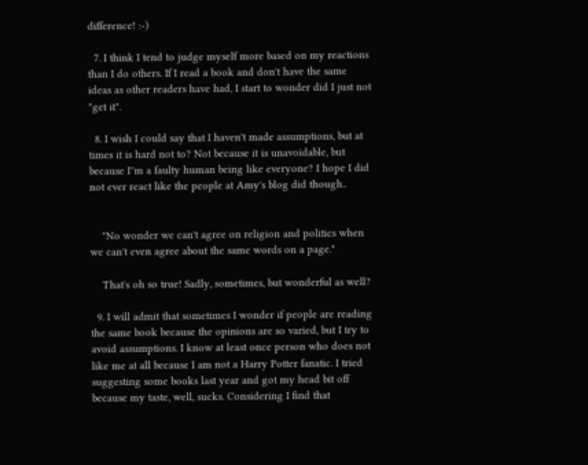difference! :-)

  7. I think I tend to judge myself more based on my reactions than I do others. If I read a book and don't have the same ideas as other readers have had, I start to wonder did I just not "get it".

  8. I wish I could say that I haven't made assumptions, but at times it is hard not to? Not because it is unavoidable, but because I''m a faulty human being like everyone? I hope I did not ever react like the people at Amy's blog did though..


    "No wonder we can't agree on religion and politics when we can't even agree about the same words on a page."

    That's oh so true! Sadly, sometimes, but wonderful as well?

  9. I will admit that sometimes I wonder if people are reading the same book because the opinions are so varied, but I try to avoid assumptions. I know at least once person who does not like me at all because I am not a Harry Potter fanatic. I tried suggesting some books last year and got my head bit off because my taste, well, sucks. Considering I find that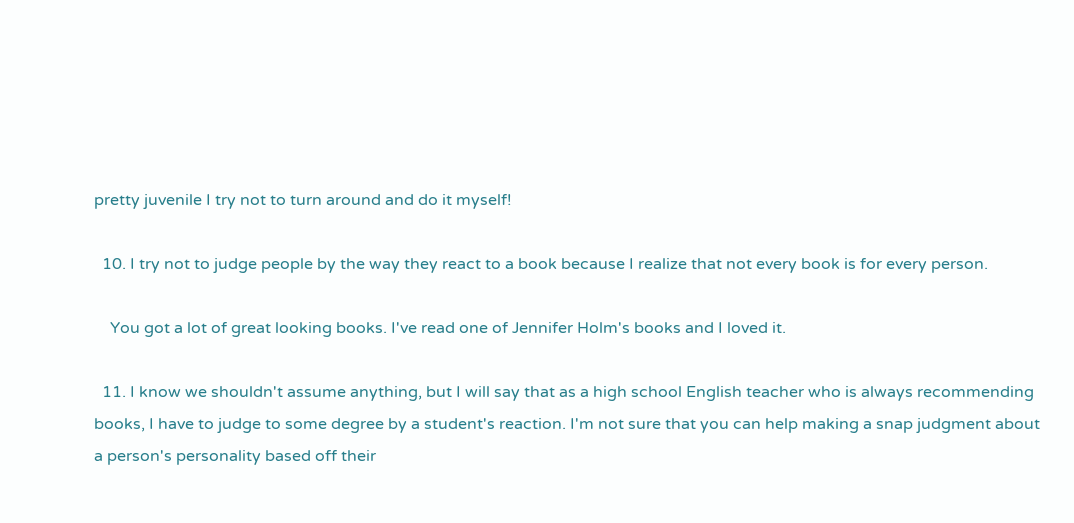pretty juvenile I try not to turn around and do it myself!

  10. I try not to judge people by the way they react to a book because I realize that not every book is for every person.

    You got a lot of great looking books. I've read one of Jennifer Holm's books and I loved it.

  11. I know we shouldn't assume anything, but I will say that as a high school English teacher who is always recommending books, I have to judge to some degree by a student's reaction. I'm not sure that you can help making a snap judgment about a person's personality based off their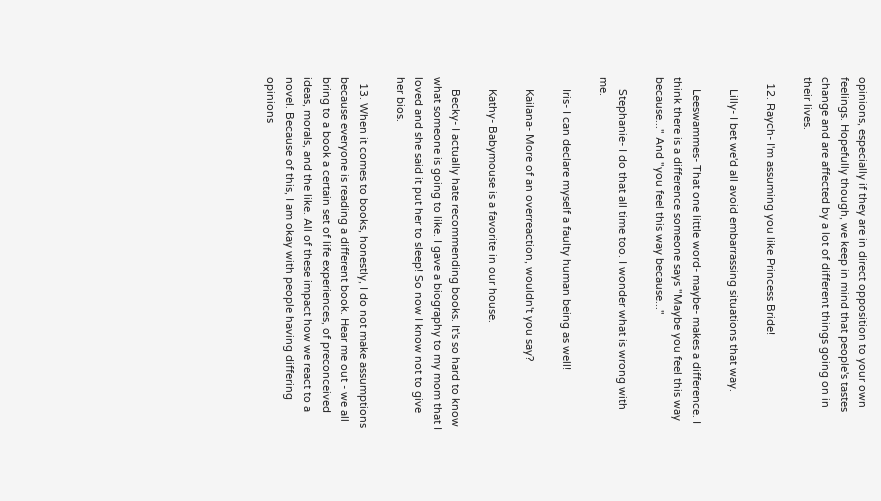opinions, especially if they are in direct opposition to your own feelings. Hopefully though, we keep in mind that people's tastes change and are affected by a lot of different things going on in their lives.

  12. Raych- I'm assuming you like Princess Bride!

    Lilly- I bet we'd all avoid embarrassing situations that way.

    Leeswammes- That one little word- maybe- makes a difference. I think there is a difference someone says "Maybe you feel this way because..." And "you feel this way because..."

    Stephanie- I do that all time too. I wonder what is wrong with me.

    Iris- I can declare myself a faulty human being as well!

    Kailana- More of an overreaction, wouldn't you say?

    Kathy- Babymouse is a favorite in our house.

    Becky- I actually hate recommending books. It's so hard to know what someone is going to like. I gave a biography to my mom that I loved and she said it put her to sleep! So now I know not to give her bios.

  13. When it comes to books, honestly, I do not make assumptions because everyone is reading a different book. Hear me out - we all bring to a book a certain set of life experiences, of preconceived ideas, morals, and the like. All of these impact how we react to a novel. Because of this, I am okay with people having differing opinions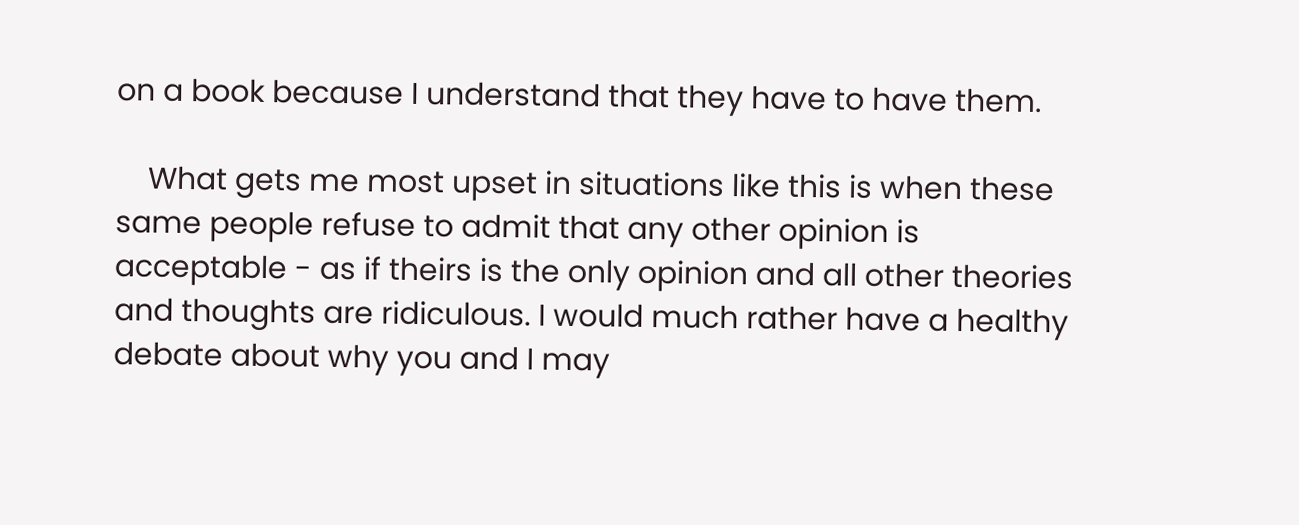on a book because I understand that they have to have them.

    What gets me most upset in situations like this is when these same people refuse to admit that any other opinion is acceptable - as if theirs is the only opinion and all other theories and thoughts are ridiculous. I would much rather have a healthy debate about why you and I may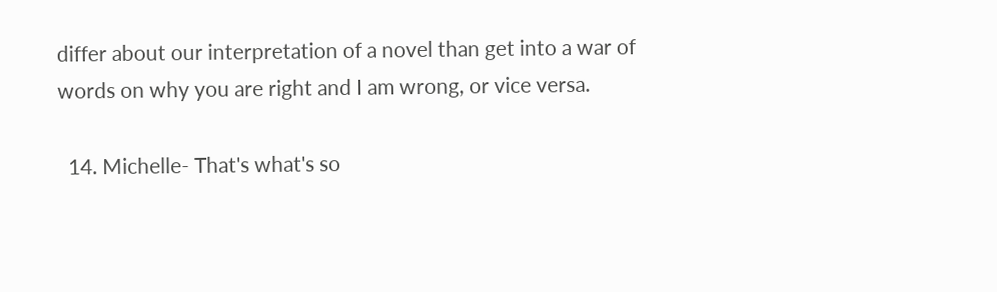differ about our interpretation of a novel than get into a war of words on why you are right and I am wrong, or vice versa.

  14. Michelle- That's what's so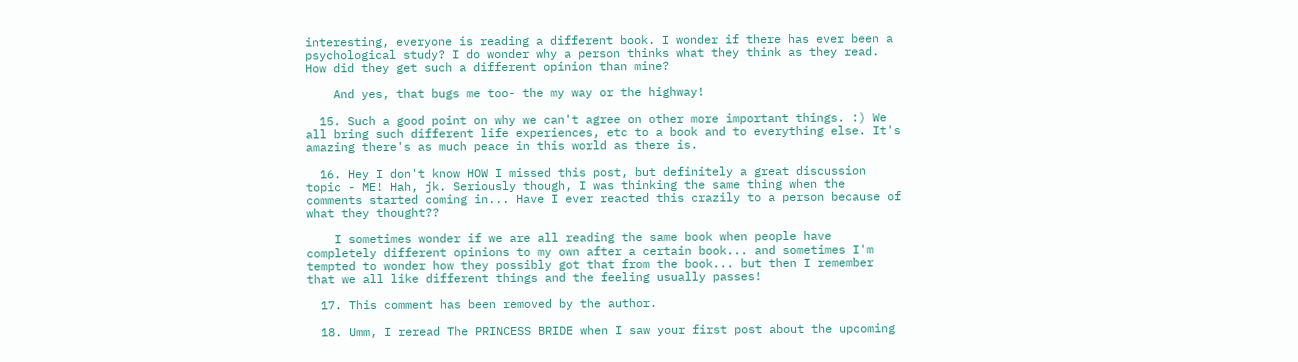interesting, everyone is reading a different book. I wonder if there has ever been a psychological study? I do wonder why a person thinks what they think as they read. How did they get such a different opinion than mine?

    And yes, that bugs me too- the my way or the highway!

  15. Such a good point on why we can't agree on other more important things. :) We all bring such different life experiences, etc to a book and to everything else. It's amazing there's as much peace in this world as there is.

  16. Hey I don't know HOW I missed this post, but definitely a great discussion topic - ME! Hah, jk. Seriously though, I was thinking the same thing when the comments started coming in... Have I ever reacted this crazily to a person because of what they thought??

    I sometimes wonder if we are all reading the same book when people have completely different opinions to my own after a certain book... and sometimes I'm tempted to wonder how they possibly got that from the book... but then I remember that we all like different things and the feeling usually passes!

  17. This comment has been removed by the author.

  18. Umm, I reread The PRINCESS BRIDE when I saw your first post about the upcoming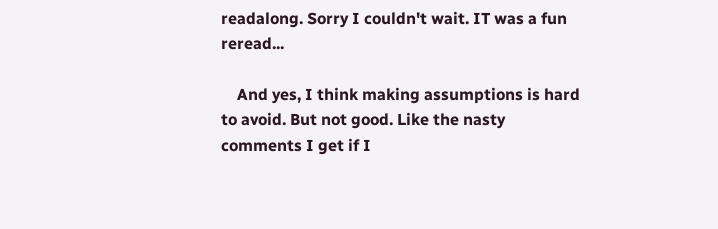readalong. Sorry I couldn't wait. IT was a fun reread...

    And yes, I think making assumptions is hard to avoid. But not good. Like the nasty comments I get if I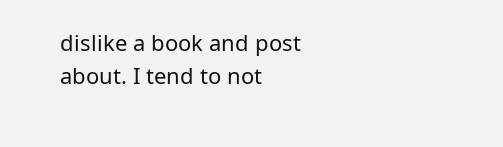dislike a book and post about. I tend to not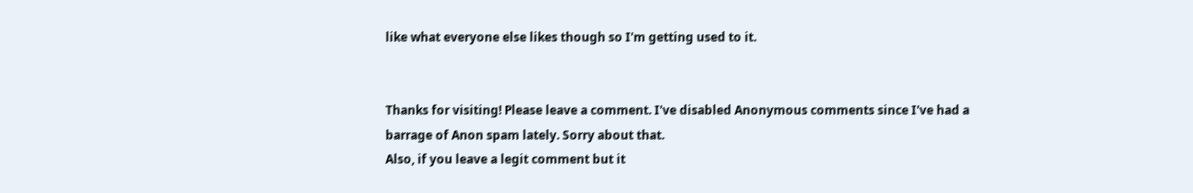like what everyone else likes though so I'm getting used to it.


Thanks for visiting! Please leave a comment. I've disabled Anonymous comments since I've had a barrage of Anon spam lately. Sorry about that.
Also, if you leave a legit comment but it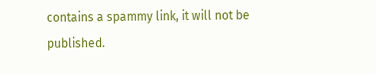contains a spammy link, it will not be published.